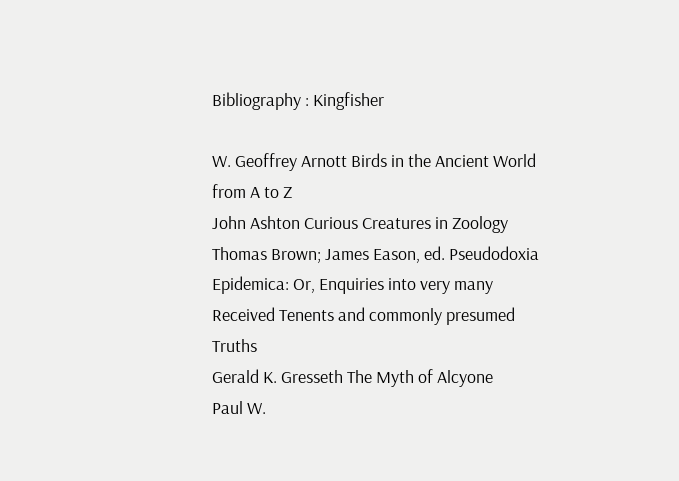Bibliography : Kingfisher

W. Geoffrey Arnott Birds in the Ancient World from A to Z
John Ashton Curious Creatures in Zoology
Thomas Brown; James Eason, ed. Pseudodoxia Epidemica: Or, Enquiries into very many Received Tenents and commonly presumed Truths
Gerald K. Gresseth The Myth of Alcyone
Paul W.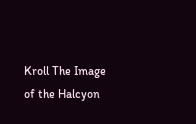Kroll The Image of the Halcyon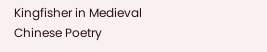Kingfisher in Medieval Chinese Poetry